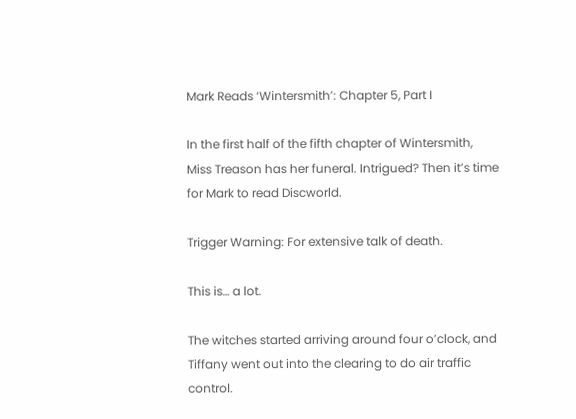Mark Reads ‘Wintersmith’: Chapter 5, Part I

In the first half of the fifth chapter of Wintersmith, Miss Treason has her funeral. Intrigued? Then it’s time for Mark to read Discworld.

Trigger Warning: For extensive talk of death.

This is… a lot.

The witches started arriving around four o’clock, and Tiffany went out into the clearing to do air traffic control.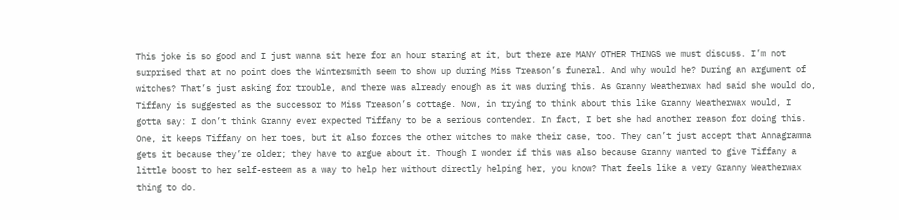This joke is so good and I just wanna sit here for an hour staring at it, but there are MANY OTHER THINGS we must discuss. I’m not surprised that at no point does the Wintersmith seem to show up during Miss Treason’s funeral. And why would he? During an argument of witches? That’s just asking for trouble, and there was already enough as it was during this. As Granny Weatherwax had said she would do, Tiffany is suggested as the successor to Miss Treason’s cottage. Now, in trying to think about this like Granny Weatherwax would, I gotta say: I don’t think Granny ever expected Tiffany to be a serious contender. In fact, I bet she had another reason for doing this. One, it keeps Tiffany on her toes, but it also forces the other witches to make their case, too. They can’t just accept that Annagramma gets it because they’re older; they have to argue about it. Though I wonder if this was also because Granny wanted to give Tiffany a little boost to her self-esteem as a way to help her without directly helping her, you know? That feels like a very Granny Weatherwax thing to do.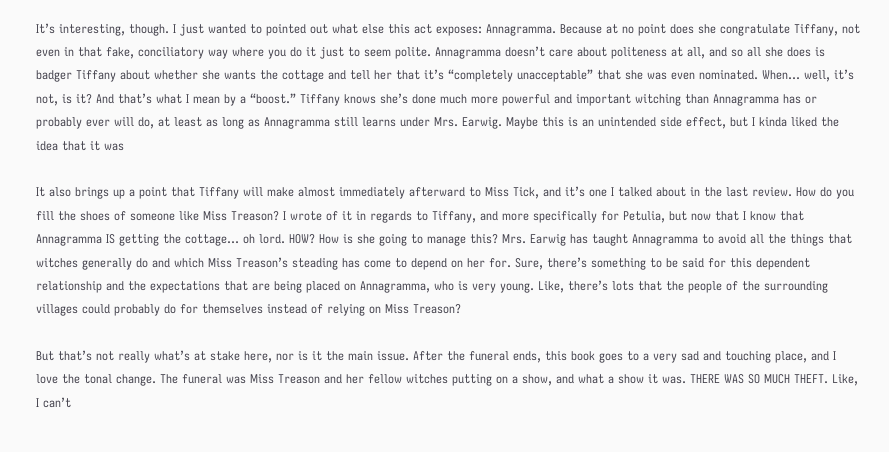It’s interesting, though. I just wanted to pointed out what else this act exposes: Annagramma. Because at no point does she congratulate Tiffany, not even in that fake, conciliatory way where you do it just to seem polite. Annagramma doesn’t care about politeness at all, and so all she does is badger Tiffany about whether she wants the cottage and tell her that it’s “completely unacceptable” that she was even nominated. When… well, it’s not, is it? And that’s what I mean by a “boost.” Tiffany knows she’s done much more powerful and important witching than Annagramma has or probably ever will do, at least as long as Annagramma still learns under Mrs. Earwig. Maybe this is an unintended side effect, but I kinda liked the idea that it was

It also brings up a point that Tiffany will make almost immediately afterward to Miss Tick, and it’s one I talked about in the last review. How do you fill the shoes of someone like Miss Treason? I wrote of it in regards to Tiffany, and more specifically for Petulia, but now that I know that Annagramma IS getting the cottage… oh lord. HOW? How is she going to manage this? Mrs. Earwig has taught Annagramma to avoid all the things that witches generally do and which Miss Treason’s steading has come to depend on her for. Sure, there’s something to be said for this dependent relationship and the expectations that are being placed on Annagramma, who is very young. Like, there’s lots that the people of the surrounding villages could probably do for themselves instead of relying on Miss Treason?

But that’s not really what’s at stake here, nor is it the main issue. After the funeral ends, this book goes to a very sad and touching place, and I love the tonal change. The funeral was Miss Treason and her fellow witches putting on a show, and what a show it was. THERE WAS SO MUCH THEFT. Like, I can’t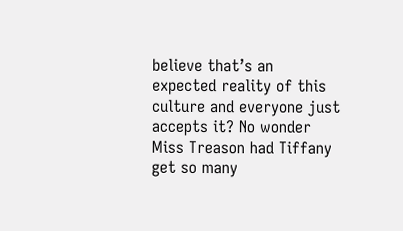believe that’s an expected reality of this culture and everyone just accepts it? No wonder Miss Treason had Tiffany get so many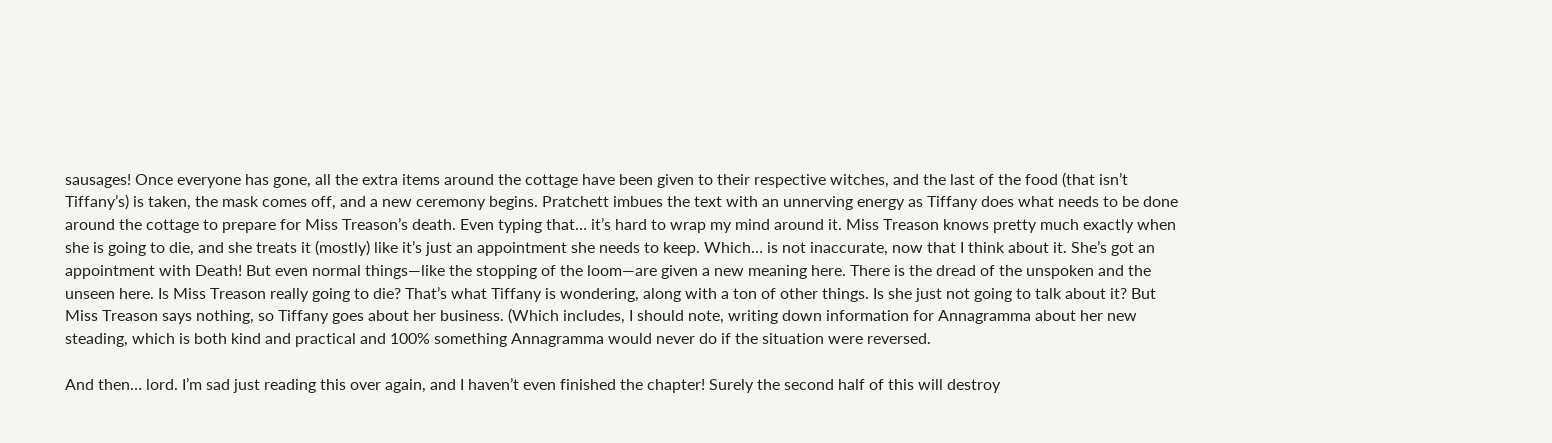sausages! Once everyone has gone, all the extra items around the cottage have been given to their respective witches, and the last of the food (that isn’t Tiffany’s) is taken, the mask comes off, and a new ceremony begins. Pratchett imbues the text with an unnerving energy as Tiffany does what needs to be done around the cottage to prepare for Miss Treason’s death. Even typing that… it’s hard to wrap my mind around it. Miss Treason knows pretty much exactly when she is going to die, and she treats it (mostly) like it’s just an appointment she needs to keep. Which… is not inaccurate, now that I think about it. She’s got an appointment with Death! But even normal things—like the stopping of the loom—are given a new meaning here. There is the dread of the unspoken and the unseen here. Is Miss Treason really going to die? That’s what Tiffany is wondering, along with a ton of other things. Is she just not going to talk about it? But Miss Treason says nothing, so Tiffany goes about her business. (Which includes, I should note, writing down information for Annagramma about her new steading, which is both kind and practical and 100% something Annagramma would never do if the situation were reversed.

And then… lord. I’m sad just reading this over again, and I haven’t even finished the chapter! Surely the second half of this will destroy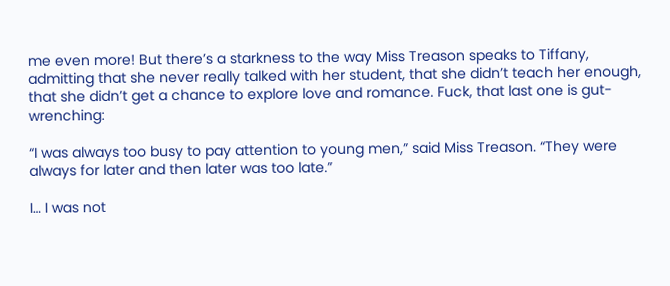me even more! But there’s a starkness to the way Miss Treason speaks to Tiffany, admitting that she never really talked with her student, that she didn’t teach her enough, that she didn’t get a chance to explore love and romance. Fuck, that last one is gut-wrenching:

“I was always too busy to pay attention to young men,” said Miss Treason. “They were always for later and then later was too late.”

I… I was not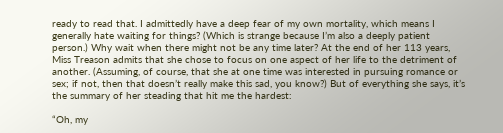ready to read that. I admittedly have a deep fear of my own mortality, which means I generally hate waiting for things? (Which is strange because I’m also a deeply patient person.) Why wait when there might not be any time later? At the end of her 113 years, Miss Treason admits that she chose to focus on one aspect of her life to the detriment of another. (Assuming, of course, that she at one time was interested in pursuing romance or sex; if not, then that doesn’t really make this sad, you know?) But of everything she says, it’s the summary of her steading that hit me the hardest:

“Oh, my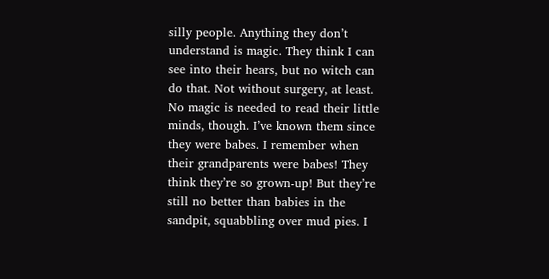silly people. Anything they don’t understand is magic. They think I can see into their hears, but no witch can do that. Not without surgery, at least. No magic is needed to read their little minds, though. I’ve known them since they were babes. I remember when their grandparents were babes! They think they’re so grown-up! But they’re still no better than babies in the sandpit, squabbling over mud pies. I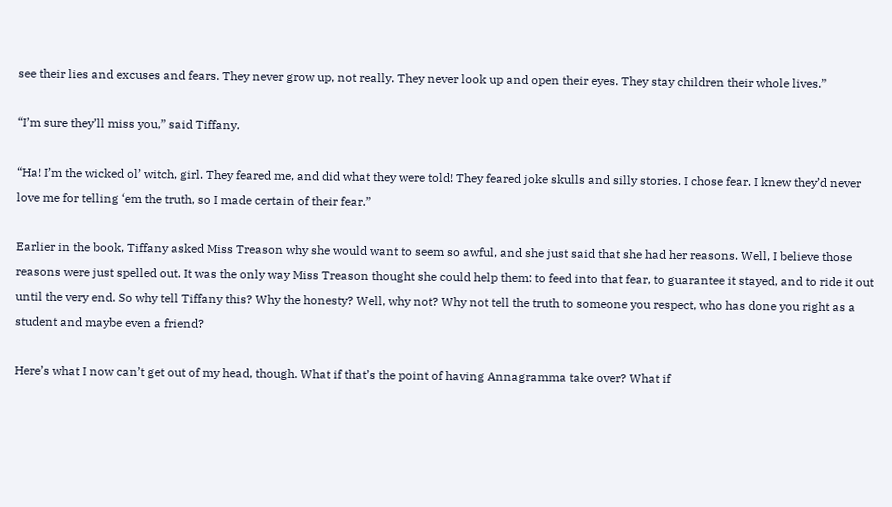see their lies and excuses and fears. They never grow up, not really. They never look up and open their eyes. They stay children their whole lives.”

“I’m sure they’ll miss you,” said Tiffany.

“Ha! I’m the wicked ol’ witch, girl. They feared me, and did what they were told! They feared joke skulls and silly stories. I chose fear. I knew they’d never love me for telling ‘em the truth, so I made certain of their fear.”

Earlier in the book, Tiffany asked Miss Treason why she would want to seem so awful, and she just said that she had her reasons. Well, I believe those reasons were just spelled out. It was the only way Miss Treason thought she could help them: to feed into that fear, to guarantee it stayed, and to ride it out until the very end. So why tell Tiffany this? Why the honesty? Well, why not? Why not tell the truth to someone you respect, who has done you right as a student and maybe even a friend?

Here’s what I now can’t get out of my head, though. What if that’s the point of having Annagramma take over? What if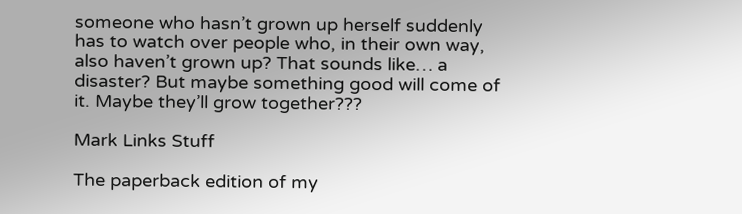someone who hasn’t grown up herself suddenly has to watch over people who, in their own way, also haven’t grown up? That sounds like… a disaster? But maybe something good will come of it. Maybe they’ll grow together???

Mark Links Stuff

The paperback edition of my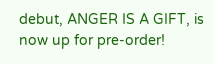debut, ANGER IS A GIFT, is now up for pre-order!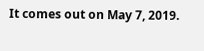It comes out on May 7, 2019.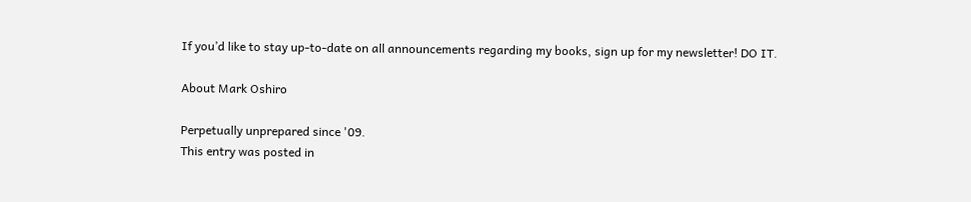If you’d like to stay up-to-date on all announcements regarding my books, sign up for my newsletter! DO IT.

About Mark Oshiro

Perpetually unprepared since '09.
This entry was posted in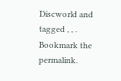Discworld and tagged , , . Bookmark the permalink.